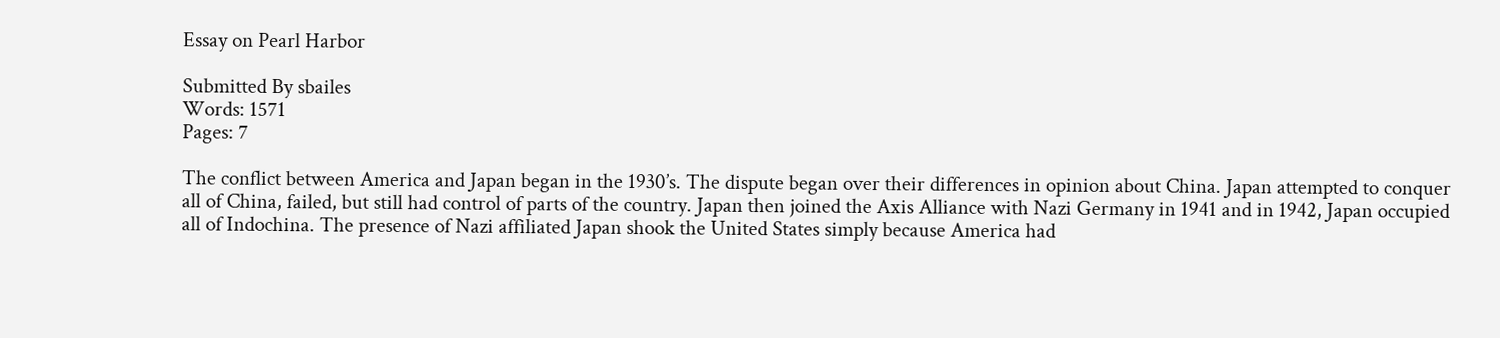Essay on Pearl Harbor

Submitted By sbailes
Words: 1571
Pages: 7

The conflict between America and Japan began in the 1930’s. The dispute began over their differences in opinion about China. Japan attempted to conquer all of China, failed, but still had control of parts of the country. Japan then joined the Axis Alliance with Nazi Germany in 1941 and in 1942, Japan occupied all of Indochina. The presence of Nazi affiliated Japan shook the United States simply because America had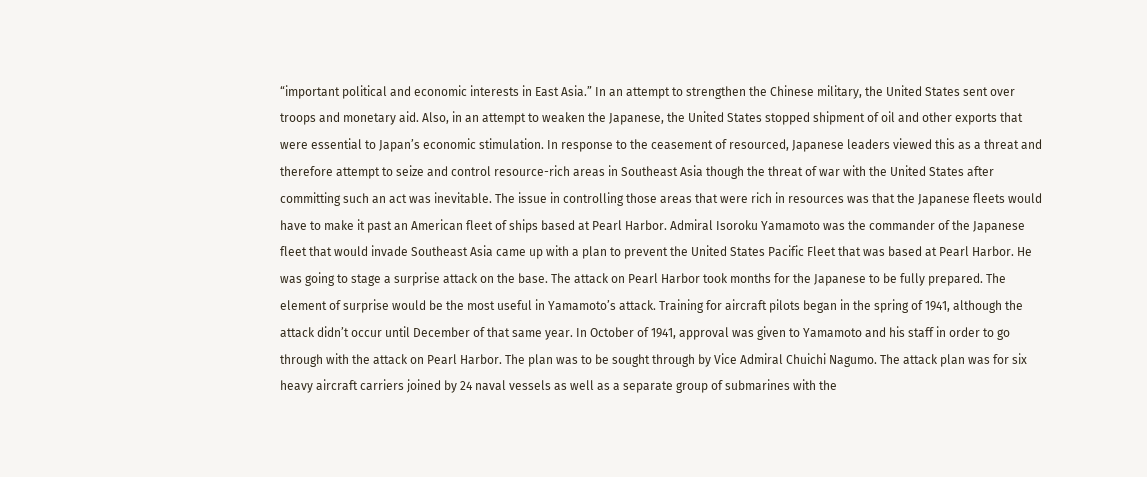“important political and economic interests in East Asia.” In an attempt to strengthen the Chinese military, the United States sent over troops and monetary aid. Also, in an attempt to weaken the Japanese, the United States stopped shipment of oil and other exports that were essential to Japan’s economic stimulation. In response to the ceasement of resourced, Japanese leaders viewed this as a threat and therefore attempt to seize and control resource-rich areas in Southeast Asia though the threat of war with the United States after committing such an act was inevitable. The issue in controlling those areas that were rich in resources was that the Japanese fleets would have to make it past an American fleet of ships based at Pearl Harbor. Admiral Isoroku Yamamoto was the commander of the Japanese fleet that would invade Southeast Asia came up with a plan to prevent the United States Pacific Fleet that was based at Pearl Harbor. He was going to stage a surprise attack on the base. The attack on Pearl Harbor took months for the Japanese to be fully prepared. The element of surprise would be the most useful in Yamamoto’s attack. Training for aircraft pilots began in the spring of 1941, although the attack didn’t occur until December of that same year. In October of 1941, approval was given to Yamamoto and his staff in order to go through with the attack on Pearl Harbor. The plan was to be sought through by Vice Admiral Chuichi Nagumo. The attack plan was for six heavy aircraft carriers joined by 24 naval vessels as well as a separate group of submarines with the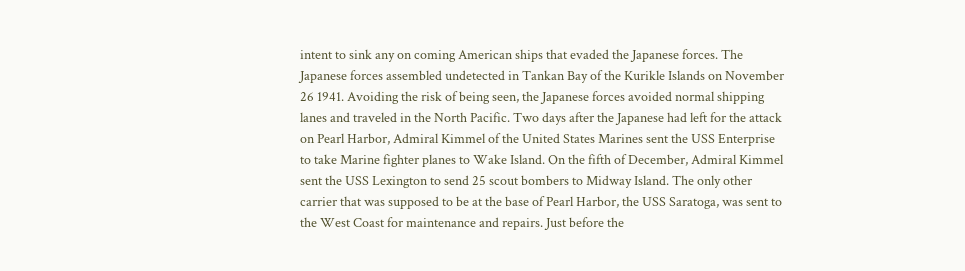intent to sink any on coming American ships that evaded the Japanese forces. The Japanese forces assembled undetected in Tankan Bay of the Kurikle Islands on November 26 1941. Avoiding the risk of being seen, the Japanese forces avoided normal shipping lanes and traveled in the North Pacific. Two days after the Japanese had left for the attack on Pearl Harbor, Admiral Kimmel of the United States Marines sent the USS Enterprise to take Marine fighter planes to Wake Island. On the fifth of December, Admiral Kimmel sent the USS Lexington to send 25 scout bombers to Midway Island. The only other carrier that was supposed to be at the base of Pearl Harbor, the USS Saratoga, was sent to the West Coast for maintenance and repairs. Just before the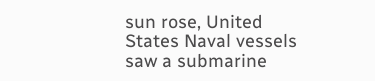sun rose, United States Naval vessels saw a submarine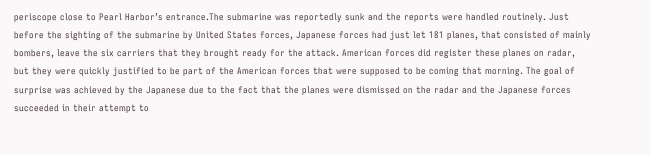periscope close to Pearl Harbor’s entrance.The submarine was reportedly sunk and the reports were handled routinely. Just before the sighting of the submarine by United States forces, Japanese forces had just let 181 planes, that consisted of mainly bombers, leave the six carriers that they brought ready for the attack. American forces did register these planes on radar, but they were quickly justified to be part of the American forces that were supposed to be coming that morning. The goal of surprise was achieved by the Japanese due to the fact that the planes were dismissed on the radar and the Japanese forces succeeded in their attempt to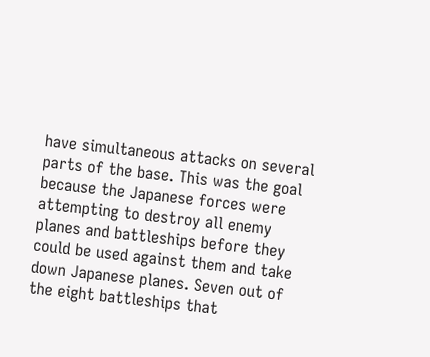have simultaneous attacks on several parts of the base. This was the goal because the Japanese forces were attempting to destroy all enemy planes and battleships before they could be used against them and take down Japanese planes. Seven out of the eight battleships that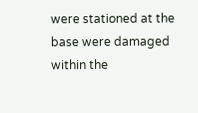were stationed at the base were damaged within the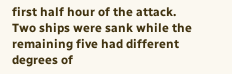first half hour of the attack. Two ships were sank while the remaining five had different degrees of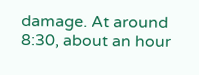damage. At around 8:30, about an hour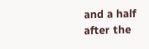and a half after the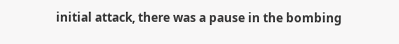initial attack, there was a pause in the bombing